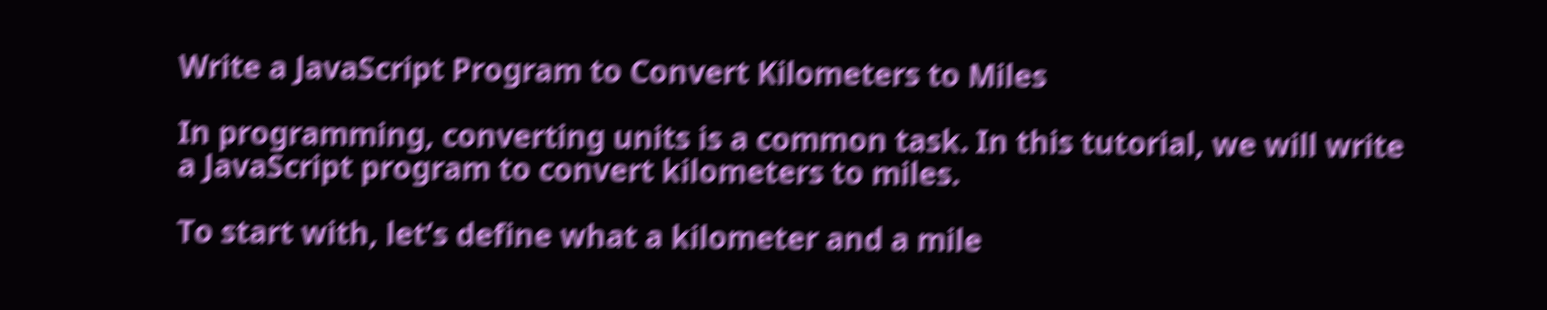Write a JavaScript Program to Convert Kilometers to Miles

In programming, converting units is a common task. In this tutorial, we will write a JavaScript program to convert kilometers to miles.

To start with, let’s define what a kilometer and a mile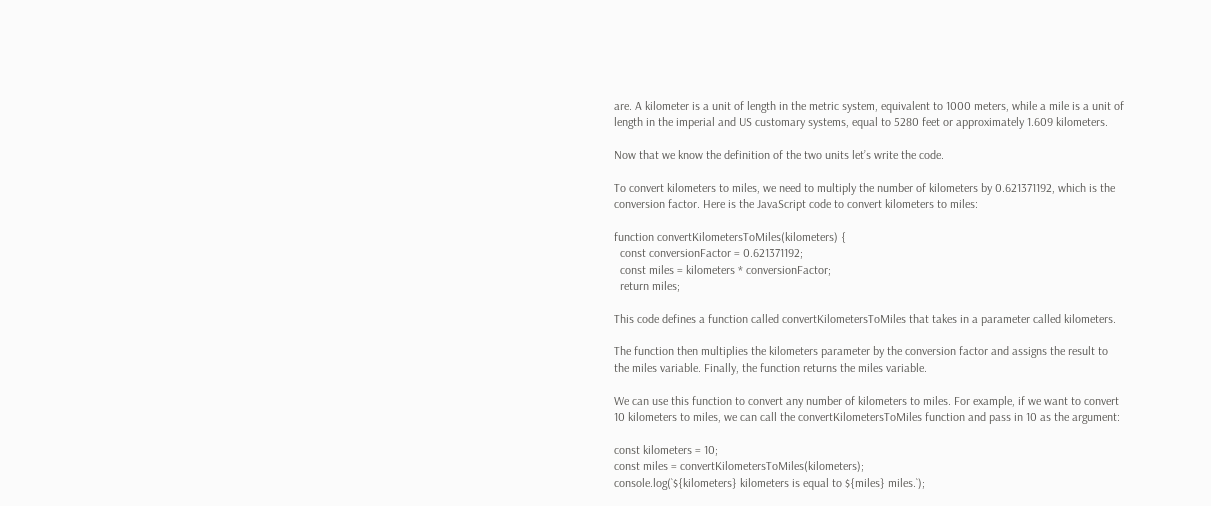are. A kilometer is a unit of length in the metric system, equivalent to 1000 meters, while a mile is a unit of length in the imperial and US customary systems, equal to 5280 feet or approximately 1.609 kilometers.

Now that we know the definition of the two units let’s write the code.

To convert kilometers to miles, we need to multiply the number of kilometers by 0.621371192, which is the conversion factor. Here is the JavaScript code to convert kilometers to miles:

function convertKilometersToMiles(kilometers) {
  const conversionFactor = 0.621371192;
  const miles = kilometers * conversionFactor;
  return miles;

This code defines a function called convertKilometersToMiles that takes in a parameter called kilometers.

The function then multiplies the kilometers parameter by the conversion factor and assigns the result to the miles variable. Finally, the function returns the miles variable.

We can use this function to convert any number of kilometers to miles. For example, if we want to convert 10 kilometers to miles, we can call the convertKilometersToMiles function and pass in 10 as the argument:

const kilometers = 10;
const miles = convertKilometersToMiles(kilometers);
console.log(`${kilometers} kilometers is equal to ${miles} miles.`);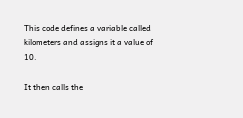This code defines a variable called kilometers and assigns it a value of 10.

It then calls the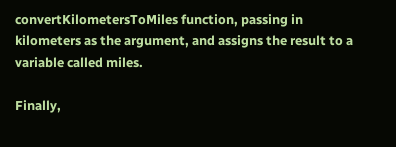convertKilometersToMiles function, passing in kilometers as the argument, and assigns the result to a variable called miles.

Finally,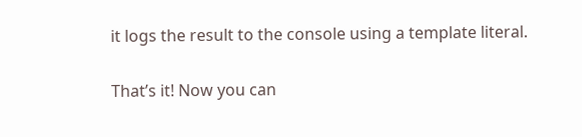it logs the result to the console using a template literal.

That’s it! Now you can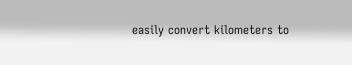easily convert kilometers to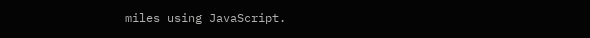miles using JavaScript.